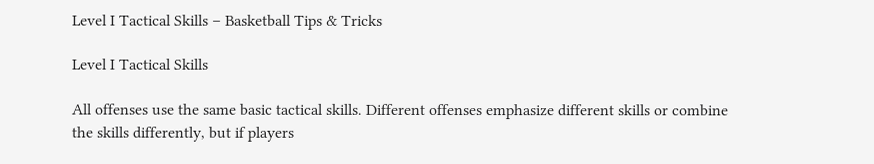Level I Tactical Skills – Basketball Tips & Tricks

Level I Tactical Skills

All offenses use the same basic tactical skills. Different offenses emphasize different skills or combine the skills differently, but if players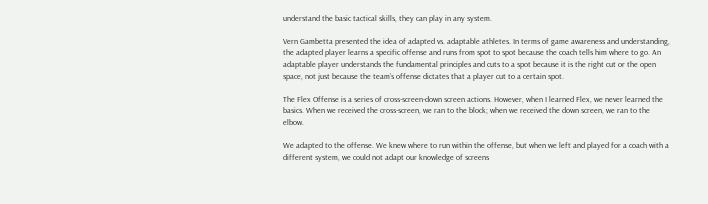understand the basic tactical skills, they can play in any system.

Vern Gambetta presented the idea of adapted vs. adaptable athletes. In terms of game awareness and understanding, the adapted player learns a specific offense and runs from spot to spot because the coach tells him where to go. An adaptable player understands the fundamental principles and cuts to a spot because it is the right cut or the open space, not just because the team’s offense dictates that a player cut to a certain spot.

The Flex Offense is a series of cross-screen-down screen actions. However, when I learned Flex, we never learned the basics. When we received the cross-screen, we ran to the block; when we received the down screen, we ran to the elbow.

We adapted to the offense. We knew where to run within the offense, but when we left and played for a coach with a different system, we could not adapt our knowledge of screens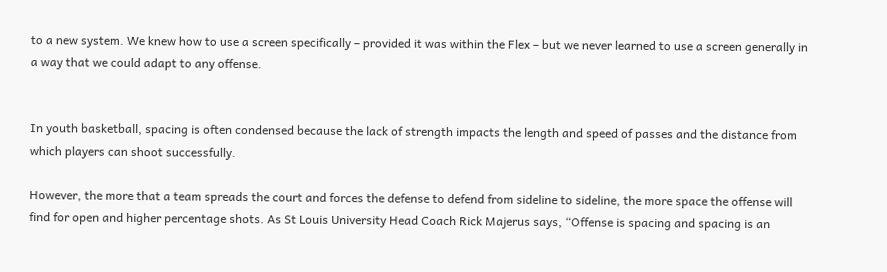to a new system. We knew how to use a screen specifically – provided it was within the Flex – but we never learned to use a screen generally in a way that we could adapt to any offense.


In youth basketball, spacing is often condensed because the lack of strength impacts the length and speed of passes and the distance from which players can shoot successfully.

However, the more that a team spreads the court and forces the defense to defend from sideline to sideline, the more space the offense will find for open and higher percentage shots. As St Louis University Head Coach Rick Majerus says, “Offense is spacing and spacing is an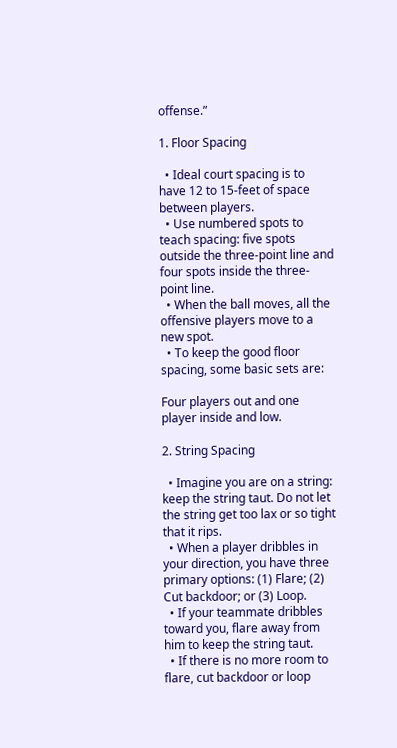offense.”

1. Floor Spacing

  • Ideal court spacing is to have 12 to 15-feet of space between players.
  • Use numbered spots to teach spacing: five spots outside the three-point line and four spots inside the three-point line.
  • When the ball moves, all the offensive players move to a new spot.
  • To keep the good floor spacing, some basic sets are:

Four players out and one player inside and low.

2. String Spacing

  • Imagine you are on a string: keep the string taut. Do not let the string get too lax or so tight that it rips.
  • When a player dribbles in your direction, you have three primary options: (1) Flare; (2) Cut backdoor; or (3) Loop.
  • If your teammate dribbles toward you, flare away from him to keep the string taut.
  • If there is no more room to flare, cut backdoor or loop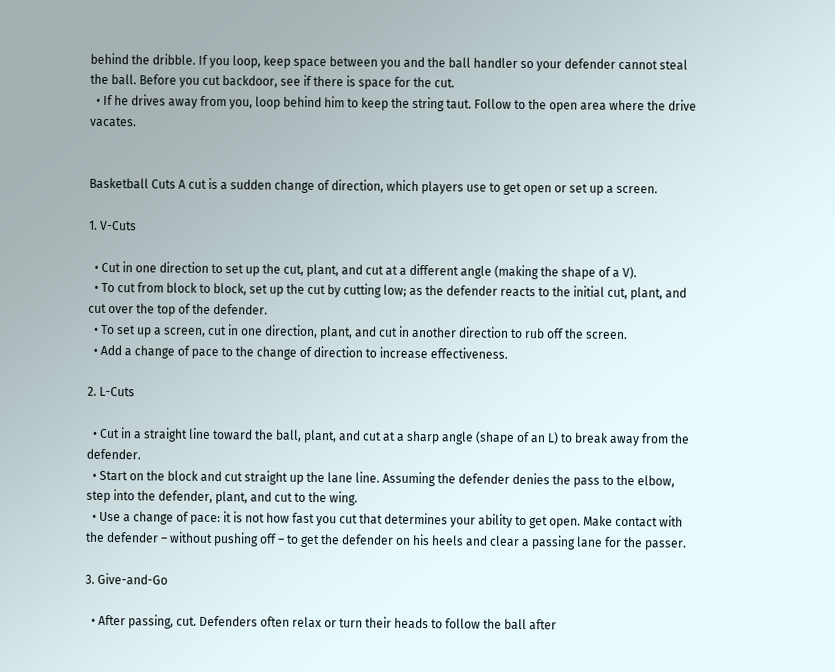behind the dribble. If you loop, keep space between you and the ball handler so your defender cannot steal the ball. Before you cut backdoor, see if there is space for the cut.
  • If he drives away from you, loop behind him to keep the string taut. Follow to the open area where the drive vacates.


Basketball Cuts A cut is a sudden change of direction, which players use to get open or set up a screen.

1. V-Cuts

  • Cut in one direction to set up the cut, plant, and cut at a different angle (making the shape of a V).
  • To cut from block to block, set up the cut by cutting low; as the defender reacts to the initial cut, plant, and cut over the top of the defender.
  • To set up a screen, cut in one direction, plant, and cut in another direction to rub off the screen.
  • Add a change of pace to the change of direction to increase effectiveness.

2. L-Cuts

  • Cut in a straight line toward the ball, plant, and cut at a sharp angle (shape of an L) to break away from the defender.
  • Start on the block and cut straight up the lane line. Assuming the defender denies the pass to the elbow, step into the defender, plant, and cut to the wing.
  • Use a change of pace: it is not how fast you cut that determines your ability to get open. Make contact with the defender – without pushing off – to get the defender on his heels and clear a passing lane for the passer.

3. Give-and-Go

  • After passing, cut. Defenders often relax or turn their heads to follow the ball after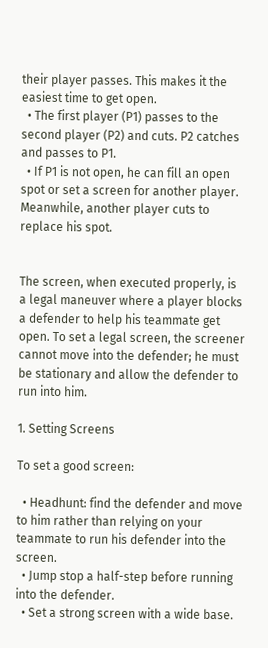their player passes. This makes it the easiest time to get open.
  • The first player (P1) passes to the second player (P2) and cuts. P2 catches and passes to P1.
  • If P1 is not open, he can fill an open spot or set a screen for another player. Meanwhile, another player cuts to replace his spot.


The screen, when executed properly, is a legal maneuver where a player blocks a defender to help his teammate get open. To set a legal screen, the screener cannot move into the defender; he must be stationary and allow the defender to run into him.

1. Setting Screens

To set a good screen:

  • Headhunt: find the defender and move to him rather than relying on your teammate to run his defender into the screen.
  • Jump stop a half-step before running into the defender.
  • Set a strong screen with a wide base.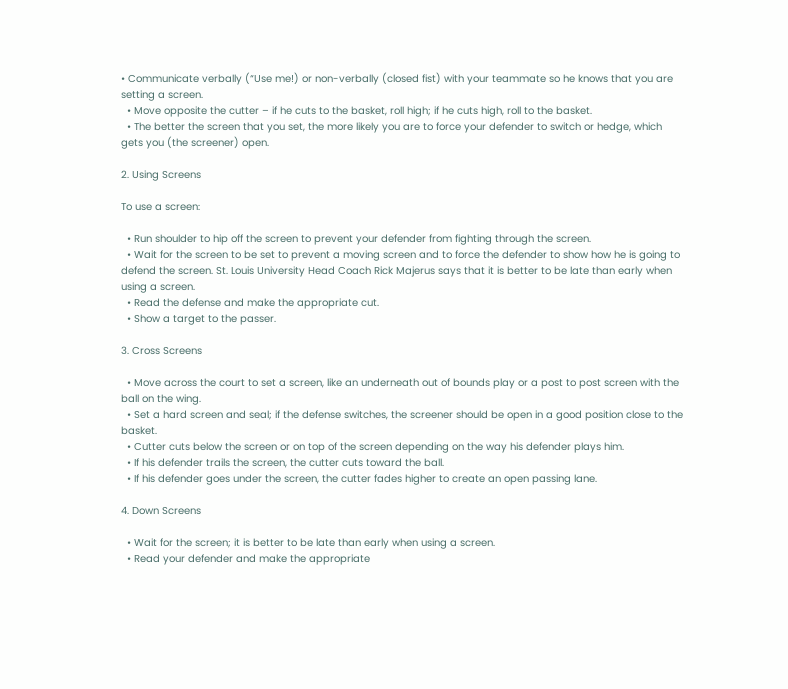• Communicate verbally (“Use me!) or non-verbally (closed fist) with your teammate so he knows that you are setting a screen.
  • Move opposite the cutter – if he cuts to the basket, roll high; if he cuts high, roll to the basket.
  • The better the screen that you set, the more likely you are to force your defender to switch or hedge, which gets you (the screener) open.

2. Using Screens

To use a screen:

  • Run shoulder to hip off the screen to prevent your defender from fighting through the screen.
  • Wait for the screen to be set to prevent a moving screen and to force the defender to show how he is going to defend the screen. St. Louis University Head Coach Rick Majerus says that it is better to be late than early when using a screen.
  • Read the defense and make the appropriate cut.
  • Show a target to the passer.

3. Cross Screens

  • Move across the court to set a screen, like an underneath out of bounds play or a post to post screen with the ball on the wing.
  • Set a hard screen and seal; if the defense switches, the screener should be open in a good position close to the basket.
  • Cutter cuts below the screen or on top of the screen depending on the way his defender plays him.
  • If his defender trails the screen, the cutter cuts toward the ball.
  • If his defender goes under the screen, the cutter fades higher to create an open passing lane.

4. Down Screens

  • Wait for the screen; it is better to be late than early when using a screen.
  • Read your defender and make the appropriate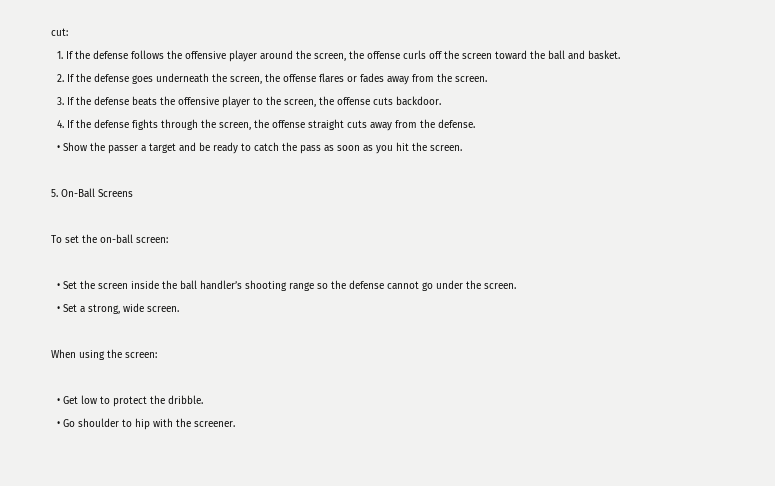cut:
  1. If the defense follows the offensive player around the screen, the offense curls off the screen toward the ball and basket.
  2. If the defense goes underneath the screen, the offense flares or fades away from the screen.
  3. If the defense beats the offensive player to the screen, the offense cuts backdoor.
  4. If the defense fights through the screen, the offense straight cuts away from the defense.
  • Show the passer a target and be ready to catch the pass as soon as you hit the screen.

5. On-Ball Screens

To set the on-ball screen:

  • Set the screen inside the ball handler’s shooting range so the defense cannot go under the screen.
  • Set a strong, wide screen.

When using the screen:

  • Get low to protect the dribble.
  • Go shoulder to hip with the screener.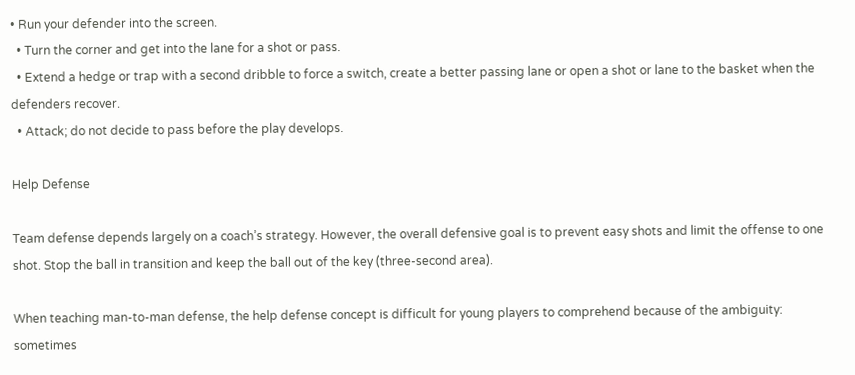• Run your defender into the screen.
  • Turn the corner and get into the lane for a shot or pass.
  • Extend a hedge or trap with a second dribble to force a switch, create a better passing lane or open a shot or lane to the basket when the defenders recover.
  • Attack; do not decide to pass before the play develops.

Help Defense

Team defense depends largely on a coach’s strategy. However, the overall defensive goal is to prevent easy shots and limit the offense to one shot. Stop the ball in transition and keep the ball out of the key (three-second area).

When teaching man-to-man defense, the help defense concept is difficult for young players to comprehend because of the ambiguity: sometimes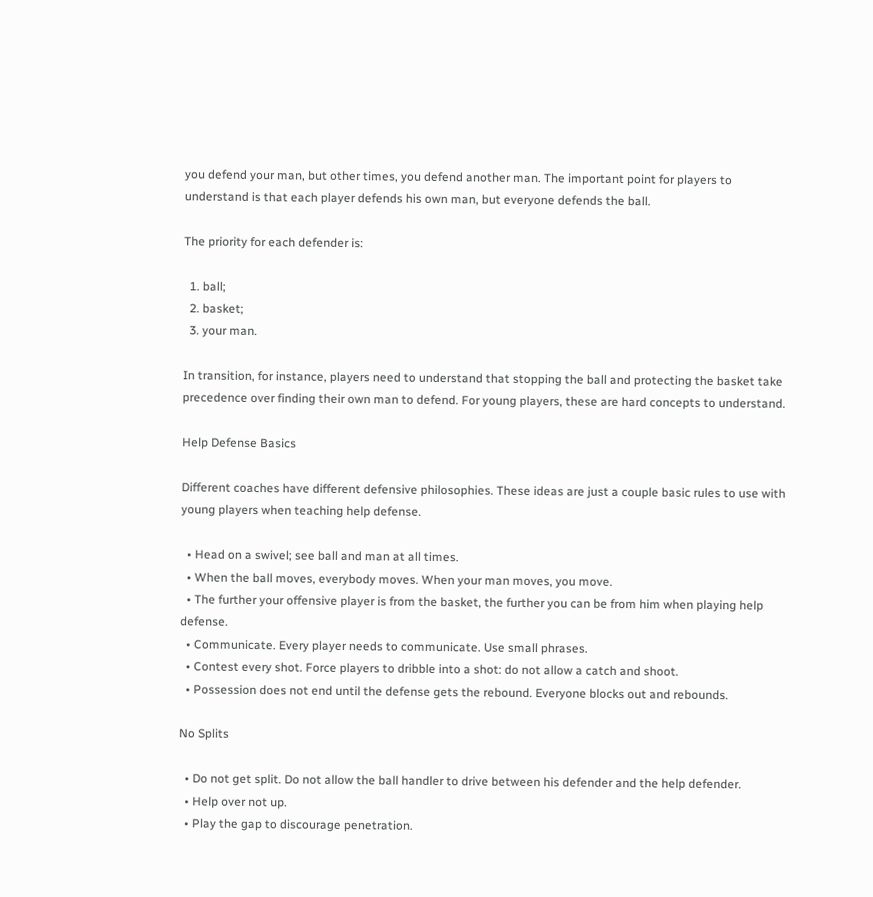you defend your man, but other times, you defend another man. The important point for players to understand is that each player defends his own man, but everyone defends the ball.

The priority for each defender is:

  1. ball;
  2. basket;
  3. your man.

In transition, for instance, players need to understand that stopping the ball and protecting the basket take precedence over finding their own man to defend. For young players, these are hard concepts to understand.

Help Defense Basics

Different coaches have different defensive philosophies. These ideas are just a couple basic rules to use with young players when teaching help defense.

  • Head on a swivel; see ball and man at all times.
  • When the ball moves, everybody moves. When your man moves, you move.
  • The further your offensive player is from the basket, the further you can be from him when playing help defense.
  • Communicate. Every player needs to communicate. Use small phrases.
  • Contest every shot. Force players to dribble into a shot: do not allow a catch and shoot.
  • Possession does not end until the defense gets the rebound. Everyone blocks out and rebounds.

No Splits

  • Do not get split. Do not allow the ball handler to drive between his defender and the help defender.
  • Help over not up.
  • Play the gap to discourage penetration.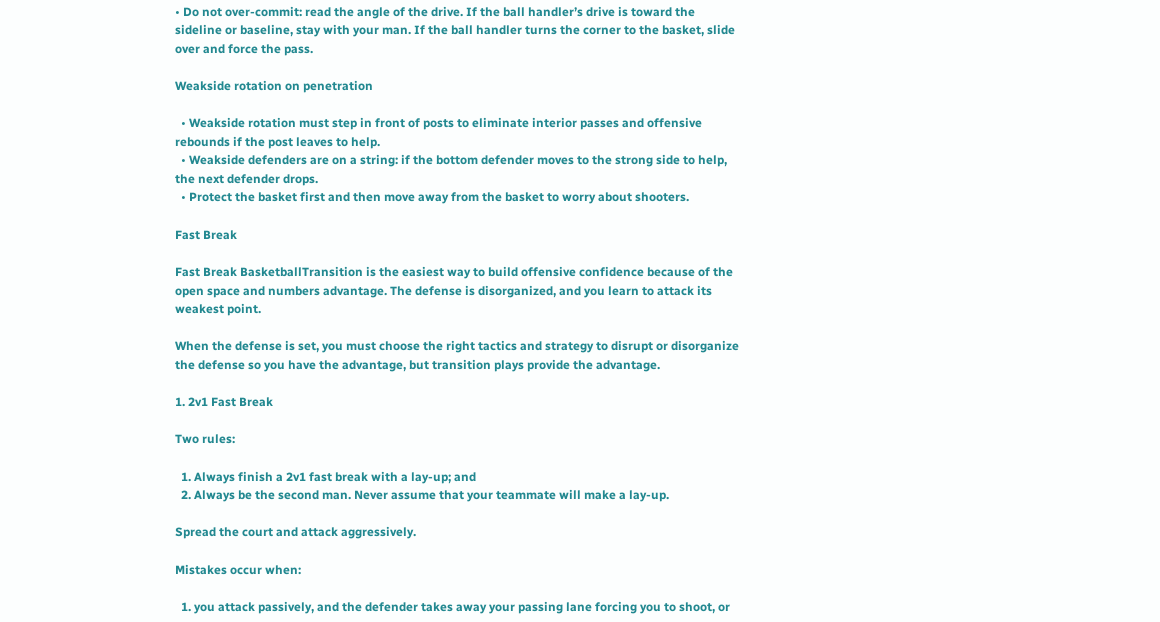• Do not over-commit: read the angle of the drive. If the ball handler’s drive is toward the sideline or baseline, stay with your man. If the ball handler turns the corner to the basket, slide over and force the pass.

Weakside rotation on penetration

  • Weakside rotation must step in front of posts to eliminate interior passes and offensive rebounds if the post leaves to help.
  • Weakside defenders are on a string: if the bottom defender moves to the strong side to help, the next defender drops.
  • Protect the basket first and then move away from the basket to worry about shooters.

Fast Break

Fast Break BasketballTransition is the easiest way to build offensive confidence because of the open space and numbers advantage. The defense is disorganized, and you learn to attack its weakest point.

When the defense is set, you must choose the right tactics and strategy to disrupt or disorganize the defense so you have the advantage, but transition plays provide the advantage.

1. 2v1 Fast Break

Two rules:

  1. Always finish a 2v1 fast break with a lay-up; and
  2. Always be the second man. Never assume that your teammate will make a lay-up.

Spread the court and attack aggressively.

Mistakes occur when:

  1. you attack passively, and the defender takes away your passing lane forcing you to shoot, or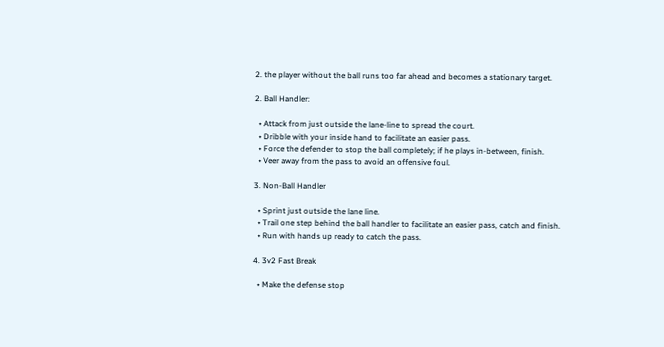2. the player without the ball runs too far ahead and becomes a stationary target.

2. Ball Handler:

  • Attack from just outside the lane-line to spread the court.
  • Dribble with your inside hand to facilitate an easier pass.
  • Force the defender to stop the ball completely; if he plays in-between, finish.
  • Veer away from the pass to avoid an offensive foul.

3. Non-Ball Handler

  • Sprint just outside the lane line.
  • Trail one step behind the ball handler to facilitate an easier pass, catch and finish.
  • Run with hands up ready to catch the pass.

4. 3v2 Fast Break

  • Make the defense stop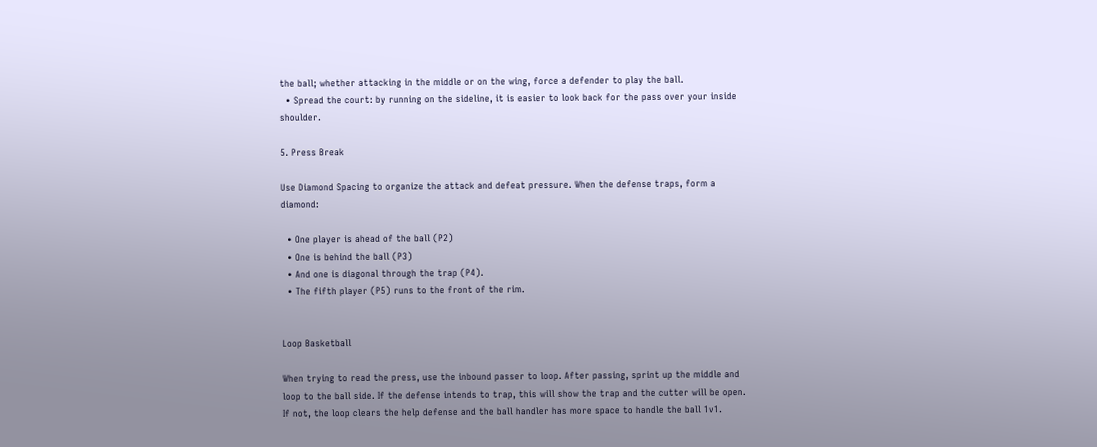the ball; whether attacking in the middle or on the wing, force a defender to play the ball.
  • Spread the court: by running on the sideline, it is easier to look back for the pass over your inside shoulder.

5. Press Break

Use Diamond Spacing to organize the attack and defeat pressure. When the defense traps, form a diamond:

  • One player is ahead of the ball (P2)
  • One is behind the ball (P3)
  • And one is diagonal through the trap (P4).
  • The fifth player (P5) runs to the front of the rim.


Loop Basketball

When trying to read the press, use the inbound passer to loop. After passing, sprint up the middle and loop to the ball side. If the defense intends to trap, this will show the trap and the cutter will be open. If not, the loop clears the help defense and the ball handler has more space to handle the ball 1v1.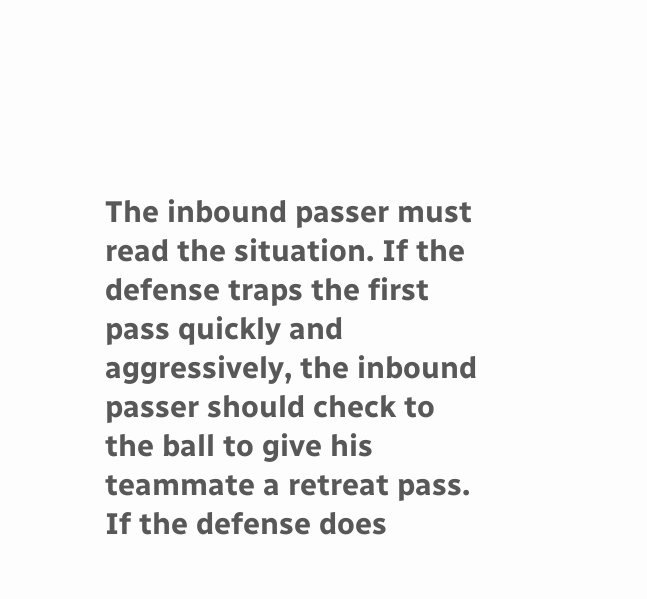The inbound passer must read the situation. If the defense traps the first pass quickly and aggressively, the inbound passer should check to the ball to give his teammate a retreat pass. If the defense does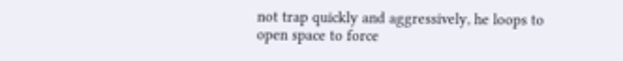not trap quickly and aggressively, he loops to open space to force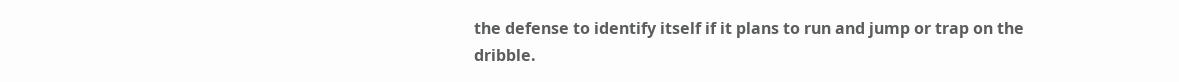the defense to identify itself if it plans to run and jump or trap on the dribble.